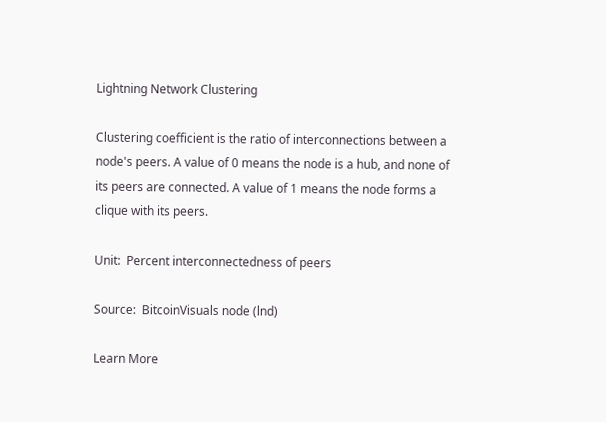Lightning Network Clustering

Clustering coefficient is the ratio of interconnections between a node's peers. A value of 0 means the node is a hub, and none of its peers are connected. A value of 1 means the node forms a clique with its peers.

Unit:  Percent interconnectedness of peers

Source:  BitcoinVisuals node (lnd)

Learn More